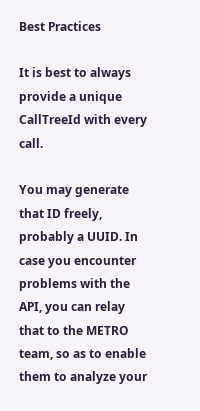Best Practices

It is best to always provide a unique CallTreeId with every call.

You may generate that ID freely, probably a UUID. In case you encounter problems with the API, you can relay that to the METRO team, so as to enable them to analyze your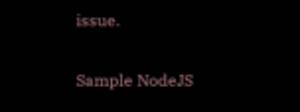issue.

Sample NodeJS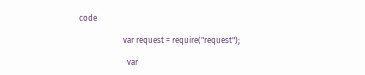code

                      var request = require("request");

                        var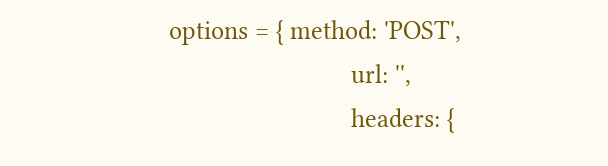options = { method: 'POST',
                          url: '',
                          headers: {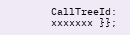CallTreeId: xxxxxxx }};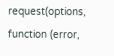request(options, function (error,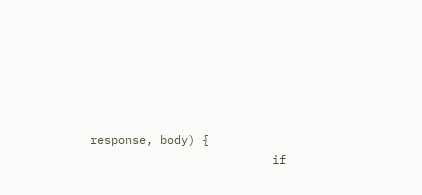response, body) {
                          if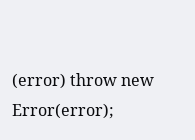(error) throw new Error(error);